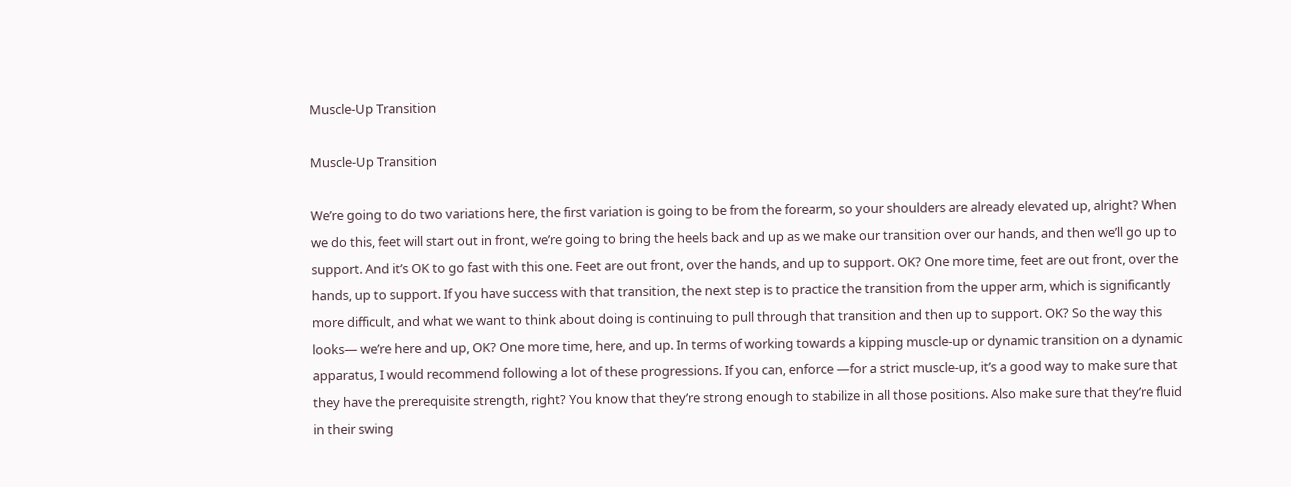Muscle-Up Transition

Muscle-Up Transition

We’re going to do two variations here, the first variation is going to be from the forearm, so your shoulders are already elevated up, alright? When we do this, feet will start out in front, we’re going to bring the heels back and up as we make our transition over our hands, and then we’ll go up to support. And it’s OK to go fast with this one. Feet are out front, over the hands, and up to support. OK? One more time, feet are out front, over the hands, up to support. If you have success with that transition, the next step is to practice the transition from the upper arm, which is significantly more difficult, and what we want to think about doing is continuing to pull through that transition and then up to support. OK? So the way this looks— we’re here and up, OK? One more time, here, and up. In terms of working towards a kipping muscle-up or dynamic transition on a dynamic apparatus, I would recommend following a lot of these progressions. If you can, enforce —for a strict muscle-up, it’s a good way to make sure that they have the prerequisite strength, right? You know that they’re strong enough to stabilize in all those positions. Also make sure that they’re fluid in their swing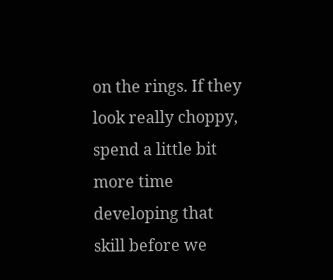on the rings. If they look really choppy, spend a little bit more time developing that skill before we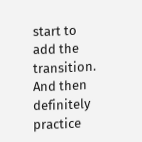start to add the transition. And then definitely practice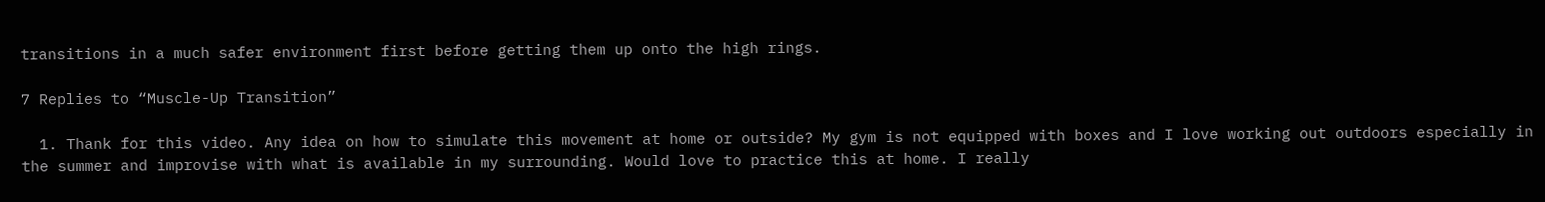transitions in a much safer environment first before getting them up onto the high rings.

7 Replies to “Muscle-Up Transition”

  1. Thank for this video. Any idea on how to simulate this movement at home or outside? My gym is not equipped with boxes and I love working out outdoors especially in the summer and improvise with what is available in my surrounding. Would love to practice this at home. I really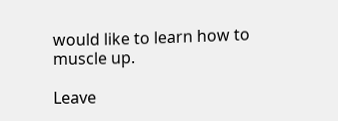would like to learn how to muscle up.

Leave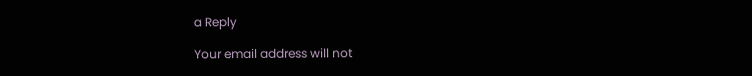a Reply

Your email address will not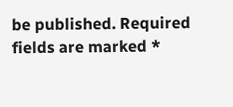be published. Required fields are marked *